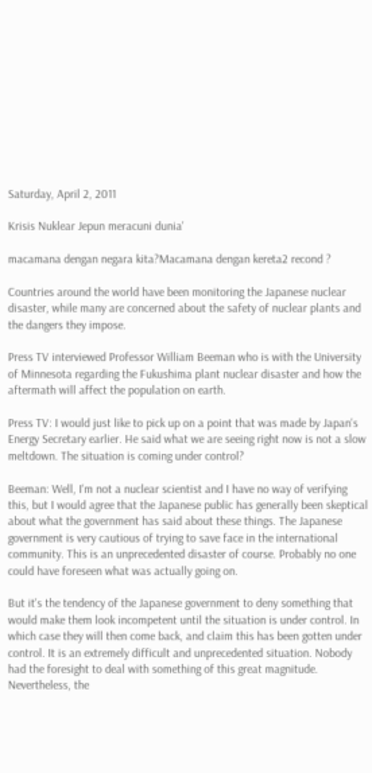Saturday, April 2, 2011

Krisis Nuklear Jepun meracuni dunia'

macamana dengan negara kita?Macamana dengan kereta2 recond ?

Countries around the world have been monitoring the Japanese nuclear disaster, while many are concerned about the safety of nuclear plants and the dangers they impose.

Press TV interviewed Professor William Beeman who is with the University of Minnesota regarding the Fukushima plant nuclear disaster and how the aftermath will affect the population on earth.

Press TV: I would just like to pick up on a point that was made by Japan's Energy Secretary earlier. He said what we are seeing right now is not a slow meltdown. The situation is coming under control?

Beeman: Well, I'm not a nuclear scientist and I have no way of verifying this, but I would agree that the Japanese public has generally been skeptical about what the government has said about these things. The Japanese government is very cautious of trying to save face in the international community. This is an unprecedented disaster of course. Probably no one could have foreseen what was actually going on.

But it's the tendency of the Japanese government to deny something that would make them look incompetent until the situation is under control. In which case they will then come back, and claim this has been gotten under control. It is an extremely difficult and unprecedented situation. Nobody had the foresight to deal with something of this great magnitude. Nevertheless, the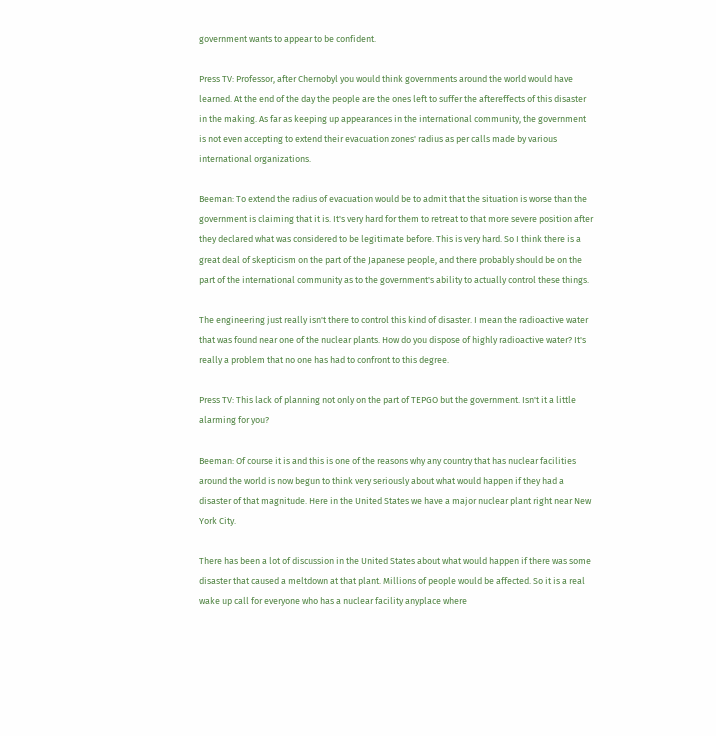government wants to appear to be confident.

Press TV: Professor, after Chernobyl you would think governments around the world would have learned. At the end of the day the people are the ones left to suffer the aftereffects of this disaster in the making. As far as keeping up appearances in the international community, the government is not even accepting to extend their evacuation zones' radius as per calls made by various international organizations.

Beeman: To extend the radius of evacuation would be to admit that the situation is worse than the government is claiming that it is. It's very hard for them to retreat to that more severe position after they declared what was considered to be legitimate before. This is very hard. So I think there is a great deal of skepticism on the part of the Japanese people, and there probably should be on the part of the international community as to the government's ability to actually control these things.

The engineering just really isn't there to control this kind of disaster. I mean the radioactive water that was found near one of the nuclear plants. How do you dispose of highly radioactive water? It's really a problem that no one has had to confront to this degree.

Press TV: This lack of planning not only on the part of TEPGO but the government. Isn't it a little alarming for you?

Beeman: Of course it is and this is one of the reasons why any country that has nuclear facilities around the world is now begun to think very seriously about what would happen if they had a disaster of that magnitude. Here in the United States we have a major nuclear plant right near New York City.

There has been a lot of discussion in the United States about what would happen if there was some disaster that caused a meltdown at that plant. Millions of people would be affected. So it is a real wake up call for everyone who has a nuclear facility anyplace where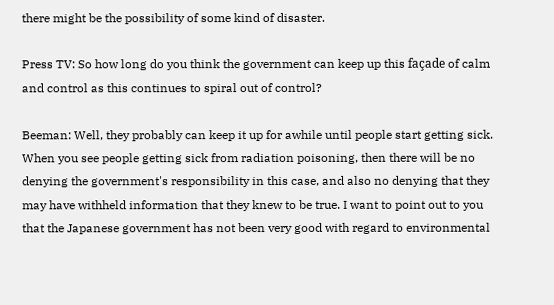there might be the possibility of some kind of disaster.

Press TV: So how long do you think the government can keep up this façade of calm and control as this continues to spiral out of control?

Beeman: Well, they probably can keep it up for awhile until people start getting sick. When you see people getting sick from radiation poisoning, then there will be no denying the government's responsibility in this case, and also no denying that they may have withheld information that they knew to be true. I want to point out to you that the Japanese government has not been very good with regard to environmental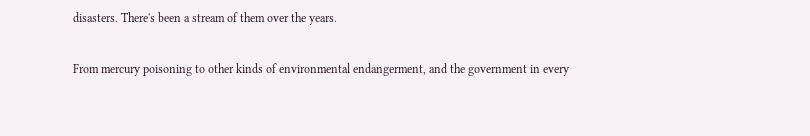disasters. There's been a stream of them over the years.

From mercury poisoning to other kinds of environmental endangerment, and the government in every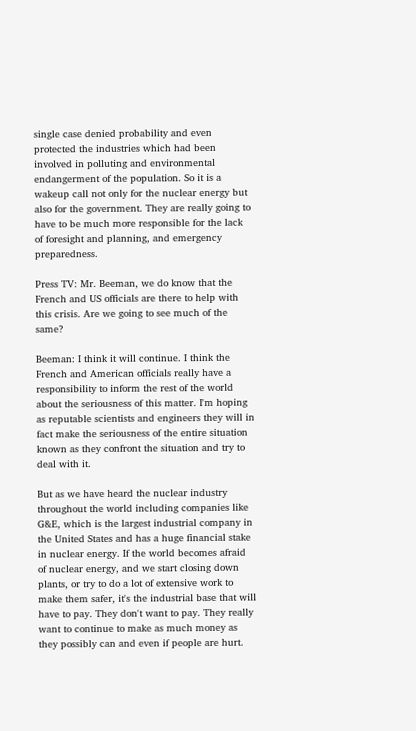single case denied probability and even protected the industries which had been involved in polluting and environmental endangerment of the population. So it is a wakeup call not only for the nuclear energy but also for the government. They are really going to have to be much more responsible for the lack of foresight and planning, and emergency preparedness.

Press TV: Mr. Beeman, we do know that the French and US officials are there to help with this crisis. Are we going to see much of the same?

Beeman: I think it will continue. I think the French and American officials really have a responsibility to inform the rest of the world about the seriousness of this matter. I'm hoping as reputable scientists and engineers they will in fact make the seriousness of the entire situation known as they confront the situation and try to deal with it.

But as we have heard the nuclear industry throughout the world including companies like G&E, which is the largest industrial company in the United States and has a huge financial stake in nuclear energy. If the world becomes afraid of nuclear energy, and we start closing down plants, or try to do a lot of extensive work to make them safer, it's the industrial base that will have to pay. They don't want to pay. They really want to continue to make as much money as they possibly can and even if people are hurt.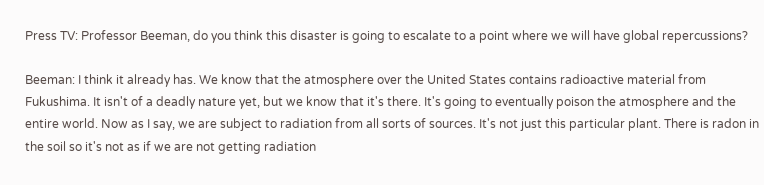Press TV: Professor Beeman, do you think this disaster is going to escalate to a point where we will have global repercussions?

Beeman: I think it already has. We know that the atmosphere over the United States contains radioactive material from Fukushima. It isn't of a deadly nature yet, but we know that it's there. It's going to eventually poison the atmosphere and the entire world. Now as I say, we are subject to radiation from all sorts of sources. It's not just this particular plant. There is radon in the soil so it's not as if we are not getting radiation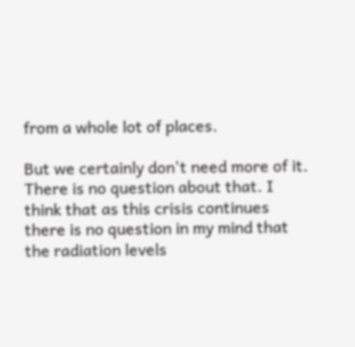from a whole lot of places.

But we certainly don't need more of it. There is no question about that. I think that as this crisis continues there is no question in my mind that the radiation levels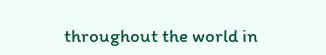throughout the world in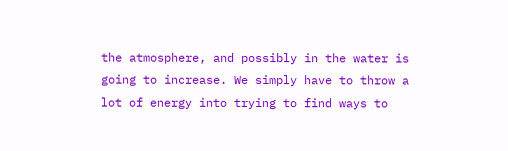the atmosphere, and possibly in the water is going to increase. We simply have to throw a lot of energy into trying to find ways to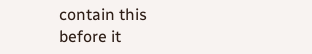contain this before it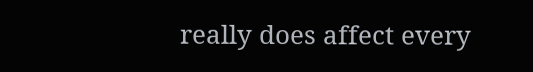really does affect every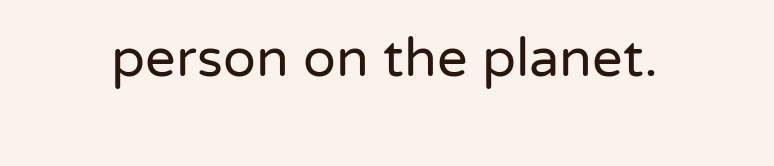person on the planet.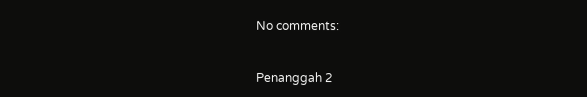No comments:


Penanggah 2